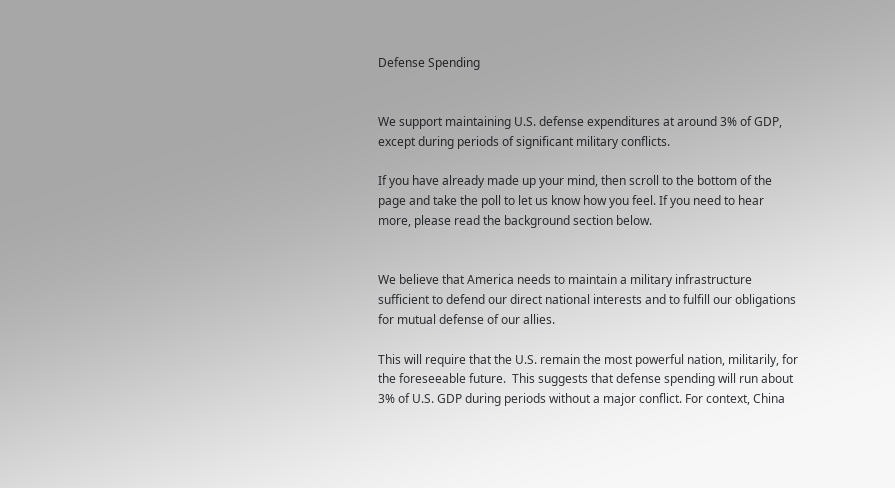Defense Spending


We support maintaining U.S. defense expenditures at around 3% of GDP, except during periods of significant military conflicts.

If you have already made up your mind, then scroll to the bottom of the page and take the poll to let us know how you feel. If you need to hear more, please read the background section below.


We believe that America needs to maintain a military infrastructure sufficient to defend our direct national interests and to fulfill our obligations for mutual defense of our allies.

This will require that the U.S. remain the most powerful nation, militarily, for the foreseeable future.  This suggests that defense spending will run about 3% of U.S. GDP during periods without a major conflict. For context, China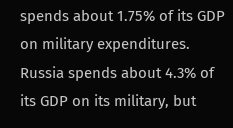spends about 1.75% of its GDP on military expenditures. Russia spends about 4.3% of its GDP on its military, but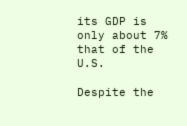its GDP is only about 7% that of the U.S.

Despite the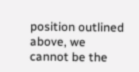position outlined above, we cannot be the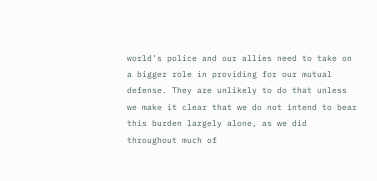world’s police and our allies need to take on a bigger role in providing for our mutual defense. They are unlikely to do that unless we make it clear that we do not intend to bear this burden largely alone, as we did throughout much of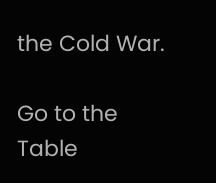the Cold War.

Go to the Table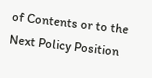of Contents or to the Next Policy Position